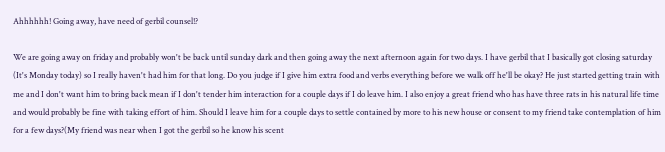Ahhhhhh! Going away, have need of gerbil counsel!?

We are going away on friday and probably won't be back until sunday dark and then going away the next afternoon again for two days. I have gerbil that I basically got closing saturday (It's Monday today) so I really haven't had him for that long. Do you judge if I give him extra food and verbs everything before we walk off he'll be okay? He just started getting train with me and I don't want him to bring back mean if I don't tender him interaction for a couple days if I do leave him. I also enjoy a great friend who has have three rats in his natural life time and would probably be fine with taking effort of him. Should I leave him for a couple days to settle contained by more to his new house or consent to my friend take contemplation of him for a few days?(My friend was near when I got the gerbil so he know his scent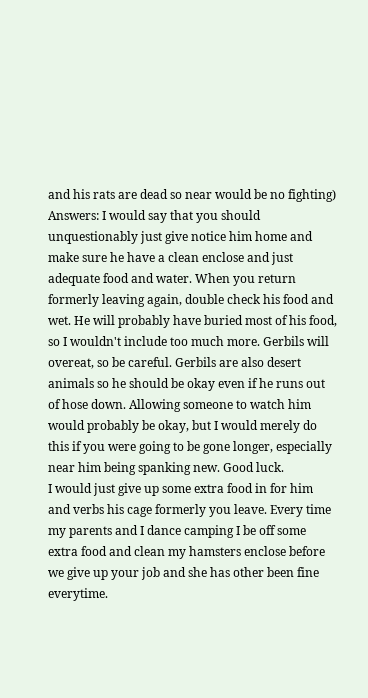and his rats are dead so near would be no fighting)
Answers: I would say that you should unquestionably just give notice him home and make sure he have a clean enclose and just adequate food and water. When you return formerly leaving again, double check his food and wet. He will probably have buried most of his food, so I wouldn't include too much more. Gerbils will overeat, so be careful. Gerbils are also desert animals so he should be okay even if he runs out of hose down. Allowing someone to watch him would probably be okay, but I would merely do this if you were going to be gone longer, especially near him being spanking new. Good luck.
I would just give up some extra food in for him and verbs his cage formerly you leave. Every time my parents and I dance camping I be off some extra food and clean my hamsters enclose before we give up your job and she has other been fine everytime.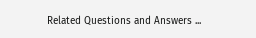Related Questions and Answers ...